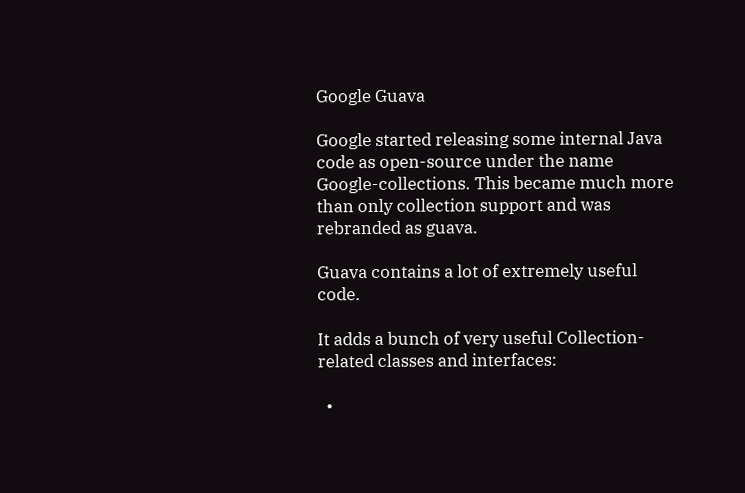Google Guava

Google started releasing some internal Java code as open-source under the name Google-collections. This became much more than only collection support and was rebranded as guava.

Guava contains a lot of extremely useful code.

It adds a bunch of very useful Collection-related classes and interfaces:

  •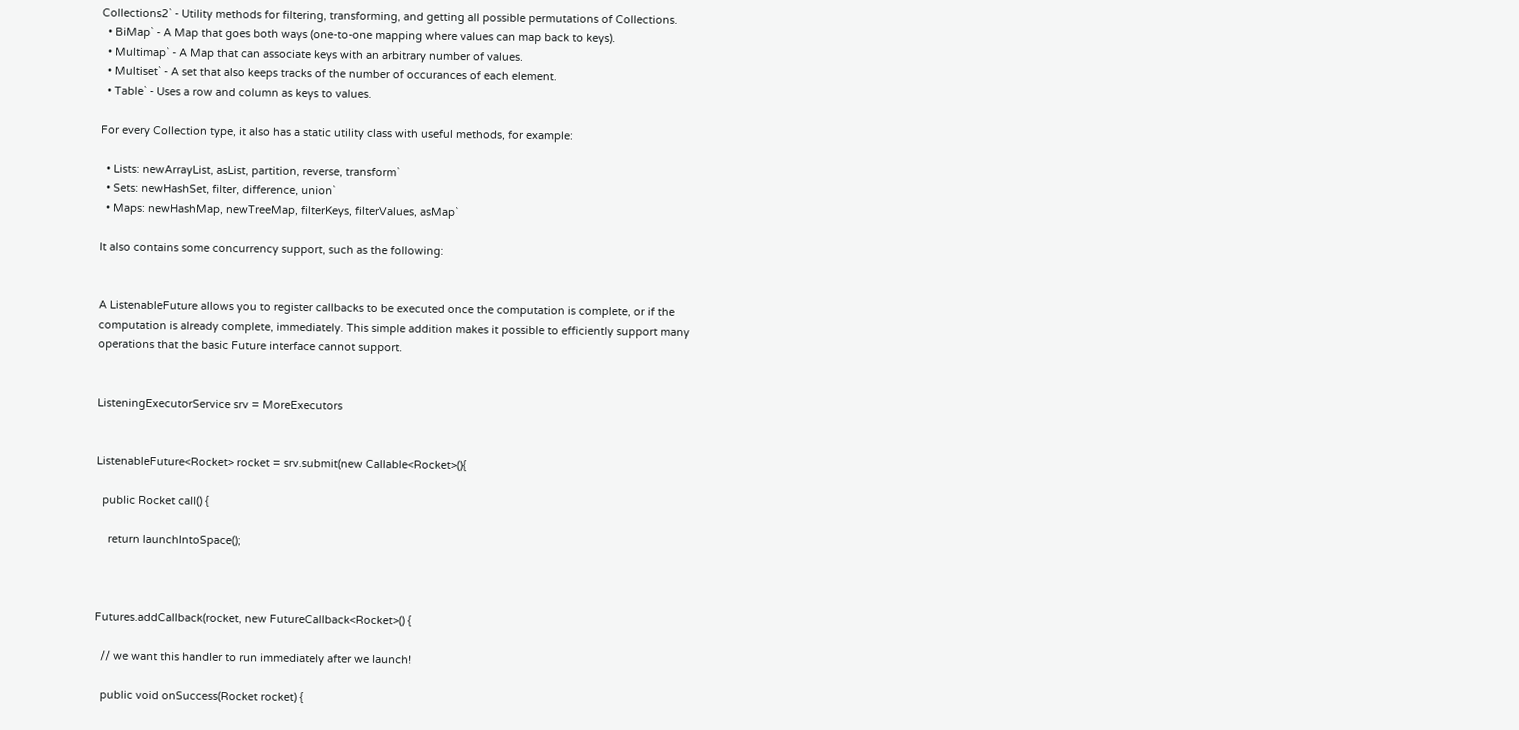Collections2` - Utility methods for filtering, transforming, and getting all possible permutations of Collections.
  • BiMap` - A Map that goes both ways (one-to-one mapping where values can map back to keys).
  • Multimap` - A Map that can associate keys with an arbitrary number of values.
  • Multiset` - A set that also keeps tracks of the number of occurances of each element.
  • Table` - Uses a row and column as keys to values.

For every Collection type, it also has a static utility class with useful methods, for example:

  • Lists: newArrayList, asList, partition, reverse, transform`
  • Sets: newHashSet, filter, difference, union`
  • Maps: newHashMap, newTreeMap, filterKeys, filterValues, asMap`

It also contains some concurrency support, such as the following:


A ListenableFuture allows you to register callbacks to be executed once the computation is complete, or if the computation is already complete, immediately. This simple addition makes it possible to efficiently support many operations that the basic Future interface cannot support.


ListeningExecutorService srv = MoreExecutors


ListenableFuture<Rocket> rocket = srv.submit(new Callable<Rocket>(){

  public Rocket call() {

    return launchIntoSpace();



Futures.addCallback(rocket, new FutureCallback<Rocket>() {

  // we want this handler to run immediately after we launch!

  public void onSuccess(Rocket rocket) {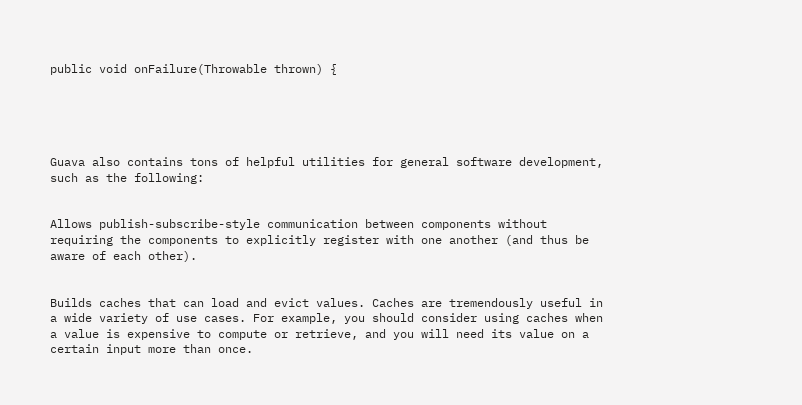public void onFailure(Throwable thrown) {





Guava also contains tons of helpful utilities for general software development, such as the following:


Allows publish-subscribe-style communication between components without requiring the components to explicitly register with one another (and thus be aware of each other).


Builds caches that can load and evict values. Caches are tremendously useful in a wide variety of use cases. For example, you should consider using caches when a value is expensive to compute or retrieve, and you will need its value on a certain input more than once.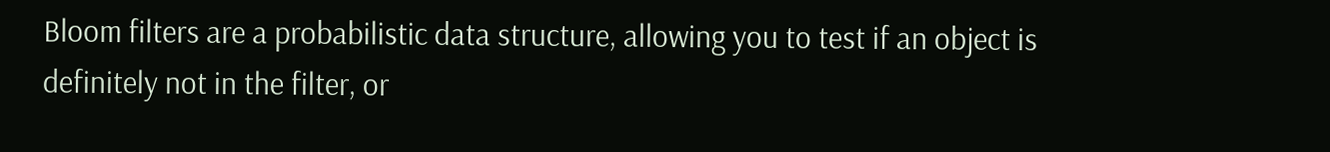Bloom filters are a probabilistic data structure, allowing you to test if an object is definitely not in the filter, or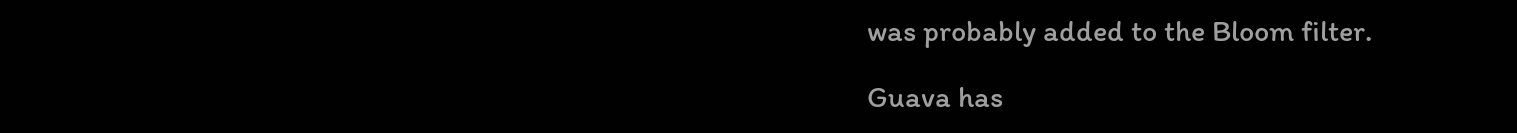was probably added to the Bloom filter.

Guava has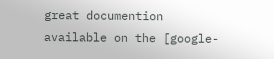great documention available on the [google-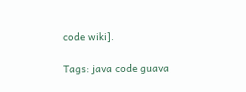code wiki].

Tags: java code guava